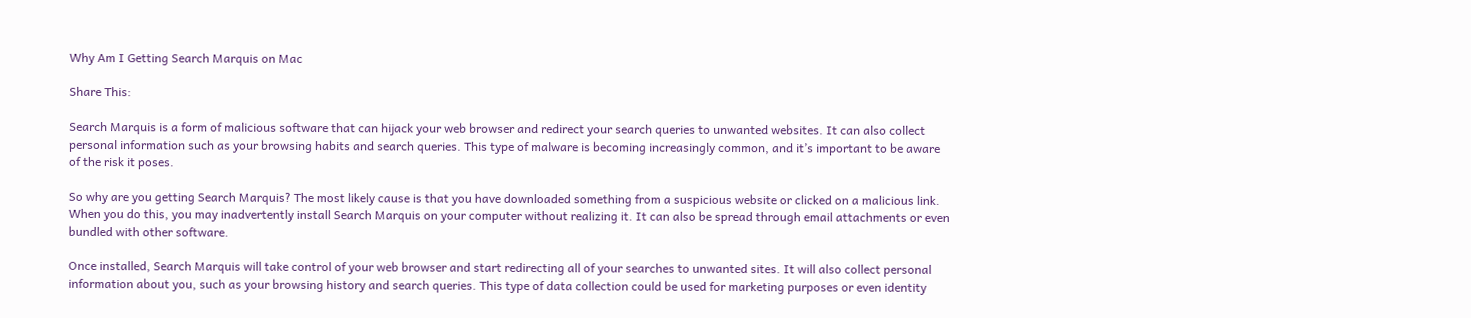Why Am I Getting Search Marquis on Mac

Share This:

Search Marquis is a form of malicious software that can hijack your web browser and redirect your search queries to unwanted websites. It can also collect personal information such as your browsing habits and search queries. This type of malware is becoming increasingly common, and it’s important to be aware of the risk it poses.

So why are you getting Search Marquis? The most likely cause is that you have downloaded something from a suspicious website or clicked on a malicious link. When you do this, you may inadvertently install Search Marquis on your computer without realizing it. It can also be spread through email attachments or even bundled with other software.

Once installed, Search Marquis will take control of your web browser and start redirecting all of your searches to unwanted sites. It will also collect personal information about you, such as your browsing history and search queries. This type of data collection could be used for marketing purposes or even identity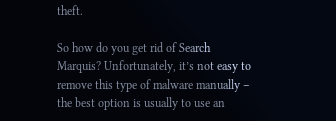theft.

So how do you get rid of Search Marquis? Unfortunately, it’s not easy to remove this type of malware manually – the best option is usually to use an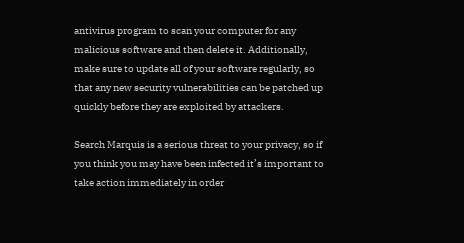antivirus program to scan your computer for any malicious software and then delete it. Additionally, make sure to update all of your software regularly, so that any new security vulnerabilities can be patched up quickly before they are exploited by attackers.

Search Marquis is a serious threat to your privacy, so if you think you may have been infected it’s important to take action immediately in order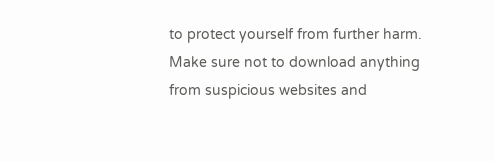to protect yourself from further harm. Make sure not to download anything from suspicious websites and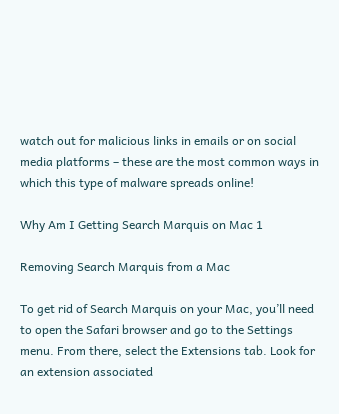watch out for malicious links in emails or on social media platforms – these are the most common ways in which this type of malware spreads online!

Why Am I Getting Search Marquis on Mac 1

Removing Search Marquis from a Mac

To get rid of Search Marquis on your Mac, you’ll need to open the Safari browser and go to the Settings menu. From there, select the Extensions tab. Look for an extension associated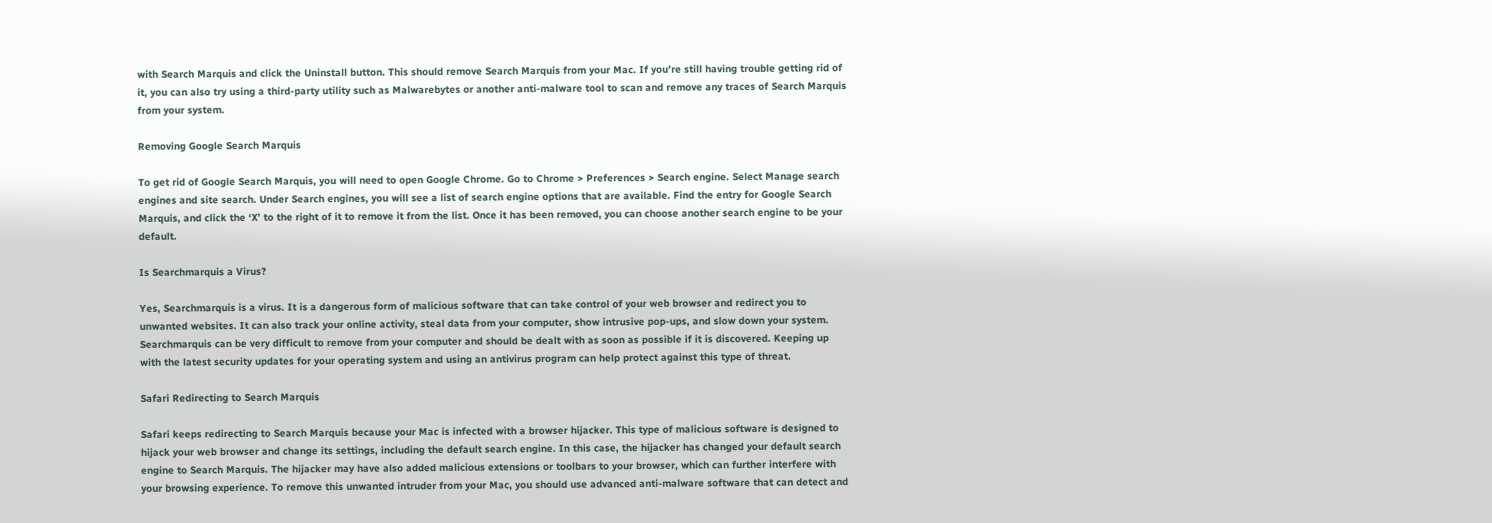with Search Marquis and click the Uninstall button. This should remove Search Marquis from your Mac. If you’re still having trouble getting rid of it, you can also try using a third-party utility such as Malwarebytes or another anti-malware tool to scan and remove any traces of Search Marquis from your system.

Removing Google Search Marquis

To get rid of Google Search Marquis, you will need to open Google Chrome. Go to Chrome > Preferences > Search engine. Select Manage search engines and site search. Under Search engines, you will see a list of search engine options that are available. Find the entry for Google Search Marquis, and click the ‘X’ to the right of it to remove it from the list. Once it has been removed, you can choose another search engine to be your default.

Is Searchmarquis a Virus?

Yes, Searchmarquis is a virus. It is a dangerous form of malicious software that can take control of your web browser and redirect you to unwanted websites. It can also track your online activity, steal data from your computer, show intrusive pop-ups, and slow down your system. Searchmarquis can be very difficult to remove from your computer and should be dealt with as soon as possible if it is discovered. Keeping up with the latest security updates for your operating system and using an antivirus program can help protect against this type of threat.

Safari Redirecting to Search Marquis

Safari keeps redirecting to Search Marquis because your Mac is infected with a browser hijacker. This type of malicious software is designed to hijack your web browser and change its settings, including the default search engine. In this case, the hijacker has changed your default search engine to Search Marquis. The hijacker may have also added malicious extensions or toolbars to your browser, which can further interfere with your browsing experience. To remove this unwanted intruder from your Mac, you should use advanced anti-malware software that can detect and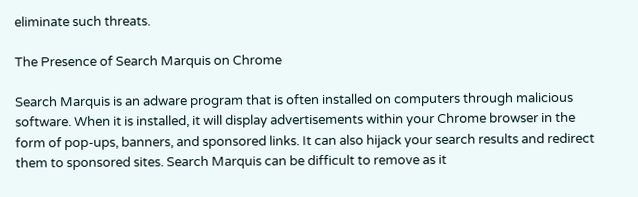eliminate such threats.

The Presence of Search Marquis on Chrome

Search Marquis is an adware program that is often installed on computers through malicious software. When it is installed, it will display advertisements within your Chrome browser in the form of pop-ups, banners, and sponsored links. It can also hijack your search results and redirect them to sponsored sites. Search Marquis can be difficult to remove as it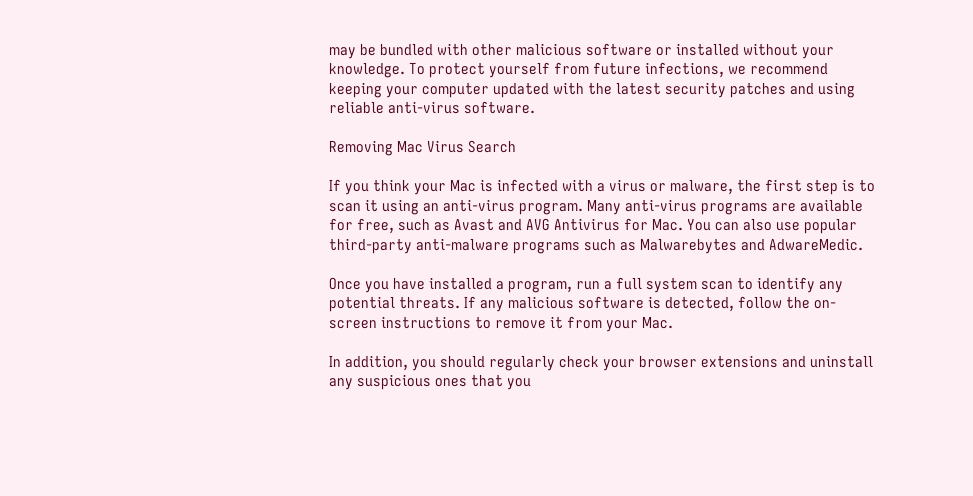may be bundled with other malicious software or installed without your knowledge. To protect yourself from future infections, we recommend keeping your computer updated with the latest security patches and using reliable anti-virus software.

Removing Mac Virus Search

If you think your Mac is infected with a virus or malware, the first step is to scan it using an anti-virus program. Many anti-virus programs are available for free, such as Avast and AVG Antivirus for Mac. You can also use popular third-party anti-malware programs such as Malwarebytes and AdwareMedic.

Once you have installed a program, run a full system scan to identify any potential threats. If any malicious software is detected, follow the on-screen instructions to remove it from your Mac.

In addition, you should regularly check your browser extensions and uninstall any suspicious ones that you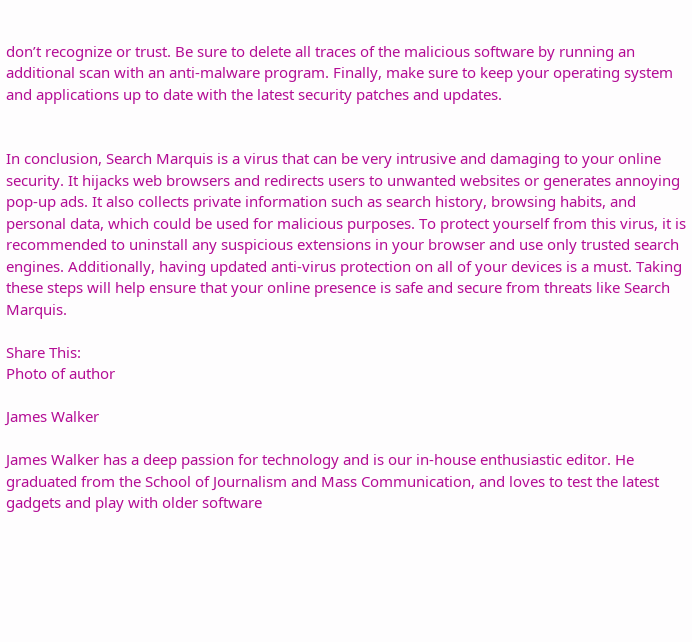don’t recognize or trust. Be sure to delete all traces of the malicious software by running an additional scan with an anti-malware program. Finally, make sure to keep your operating system and applications up to date with the latest security patches and updates.


In conclusion, Search Marquis is a virus that can be very intrusive and damaging to your online security. It hijacks web browsers and redirects users to unwanted websites or generates annoying pop-up ads. It also collects private information such as search history, browsing habits, and personal data, which could be used for malicious purposes. To protect yourself from this virus, it is recommended to uninstall any suspicious extensions in your browser and use only trusted search engines. Additionally, having updated anti-virus protection on all of your devices is a must. Taking these steps will help ensure that your online presence is safe and secure from threats like Search Marquis.

Share This:
Photo of author

James Walker

James Walker has a deep passion for technology and is our in-house enthusiastic editor. He graduated from the School of Journalism and Mass Communication, and loves to test the latest gadgets and play with older software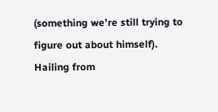(something we’re still trying to figure out about himself). Hailing from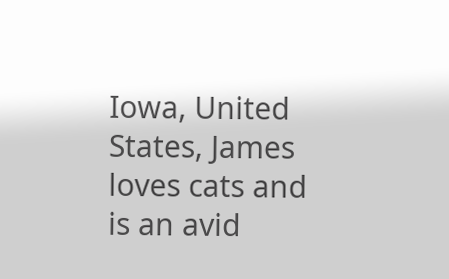Iowa, United States, James loves cats and is an avid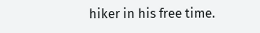hiker in his free time.